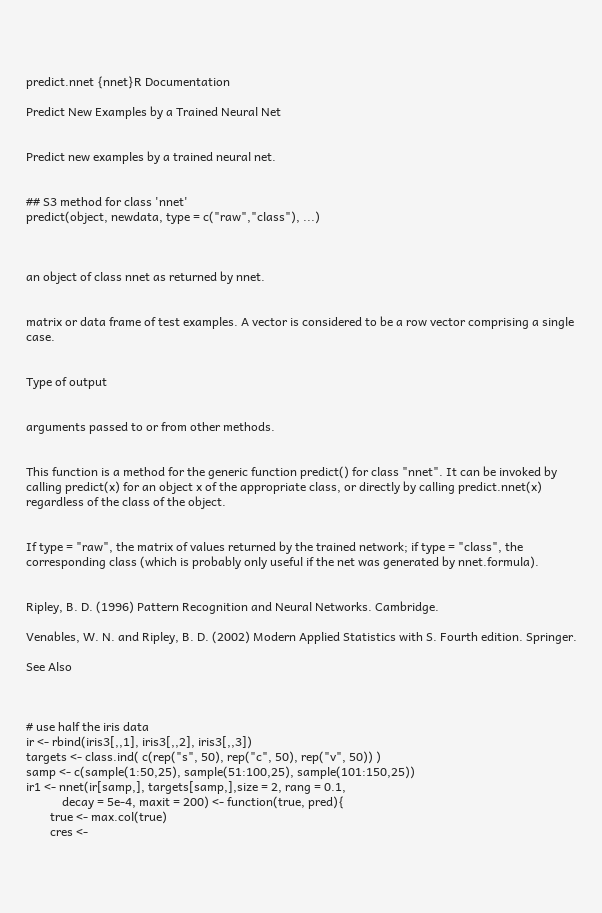predict.nnet {nnet}R Documentation

Predict New Examples by a Trained Neural Net


Predict new examples by a trained neural net.


## S3 method for class 'nnet'
predict(object, newdata, type = c("raw","class"), ...)



an object of class nnet as returned by nnet.


matrix or data frame of test examples. A vector is considered to be a row vector comprising a single case.


Type of output


arguments passed to or from other methods.


This function is a method for the generic function predict() for class "nnet". It can be invoked by calling predict(x) for an object x of the appropriate class, or directly by calling predict.nnet(x) regardless of the class of the object.


If type = "raw", the matrix of values returned by the trained network; if type = "class", the corresponding class (which is probably only useful if the net was generated by nnet.formula).


Ripley, B. D. (1996) Pattern Recognition and Neural Networks. Cambridge.

Venables, W. N. and Ripley, B. D. (2002) Modern Applied Statistics with S. Fourth edition. Springer.

See Also



# use half the iris data
ir <- rbind(iris3[,,1], iris3[,,2], iris3[,,3])
targets <- class.ind( c(rep("s", 50), rep("c", 50), rep("v", 50)) )
samp <- c(sample(1:50,25), sample(51:100,25), sample(101:150,25))
ir1 <- nnet(ir[samp,], targets[samp,],size = 2, rang = 0.1,
            decay = 5e-4, maxit = 200) <- function(true, pred){
        true <- max.col(true)
        cres <-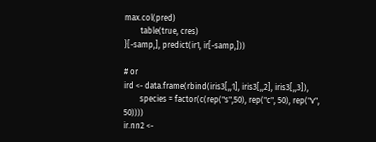max.col(pred)
        table(true, cres)
}[-samp,], predict(ir1, ir[-samp,]))

# or
ird <- data.frame(rbind(iris3[,,1], iris3[,,2], iris3[,,3]),
        species = factor(c(rep("s",50), rep("c", 50), rep("v", 50))))
ir.nn2 <-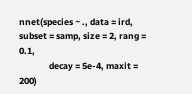nnet(species ~ ., data = ird, subset = samp, size = 2, rang = 0.1,
               decay = 5e-4, maxit = 200)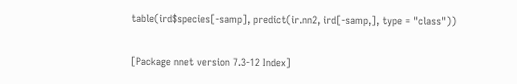table(ird$species[-samp], predict(ir.nn2, ird[-samp,], type = "class"))

[Package nnet version 7.3-12 Index]